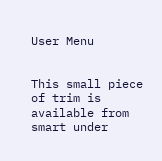User Menu


This small piece of trim is available from smart under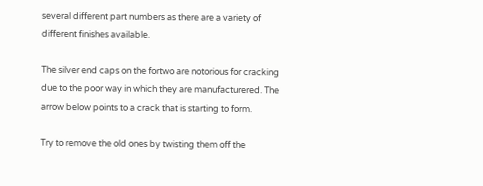several different part numbers as there are a variety of different finishes available.

The silver end caps on the fortwo are notorious for cracking due to the poor way in which they are manufacturered. The arrow below points to a crack that is starting to form.

Try to remove the old ones by twisting them off the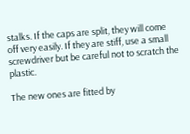stalks. If the caps are split, they will come off very easily. If they are stiff, use a small screwdriver but be careful not to scratch the plastic.

The new ones are fitted by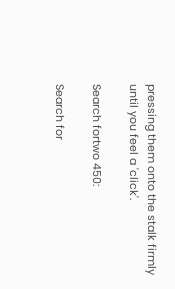pressing them onto the stalk firmly until you feel a 'click'.

Search fortwo 450:

Search for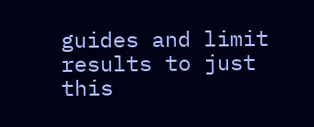guides and limit results to just this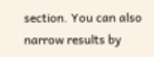section. You can also narrow results by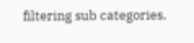filtering sub categories.